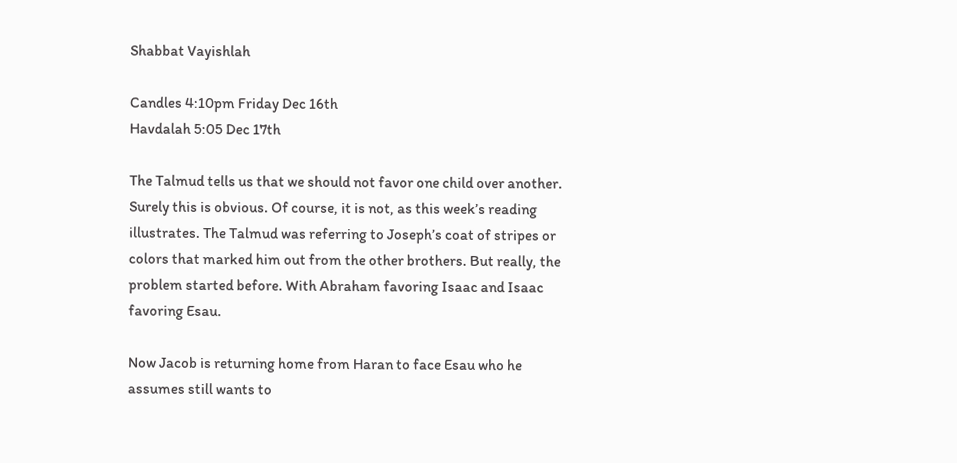Shabbat Vayishlah

Candles 4:10pm Friday Dec 16th
Havdalah 5:05 Dec 17th

The Talmud tells us that we should not favor one child over another. Surely this is obvious. Of course, it is not, as this week’s reading illustrates. The Talmud was referring to Joseph’s coat of stripes or colors that marked him out from the other brothers. But really, the problem started before. With Abraham favoring Isaac and Isaac favoring Esau.

Now Jacob is returning home from Haran to face Esau who he assumes still wants to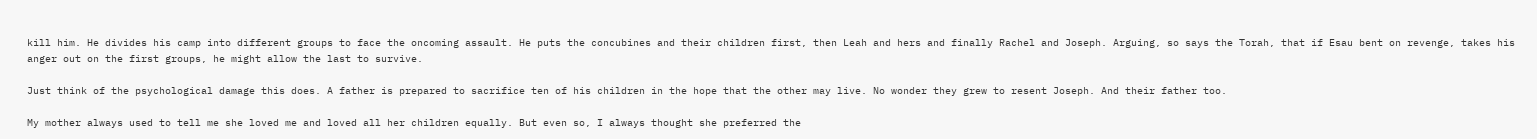kill him. He divides his camp into different groups to face the oncoming assault. He puts the concubines and their children first, then Leah and hers and finally Rachel and Joseph. Arguing, so says the Torah, that if Esau bent on revenge, takes his anger out on the first groups, he might allow the last to survive.

Just think of the psychological damage this does. A father is prepared to sacrifice ten of his children in the hope that the other may live. No wonder they grew to resent Joseph. And their father too.

My mother always used to tell me she loved me and loved all her children equally. But even so, I always thought she preferred the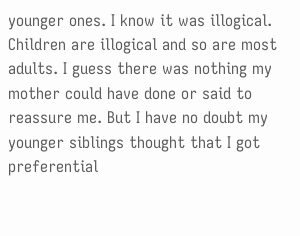younger ones. I know it was illogical. Children are illogical and so are most adults. I guess there was nothing my mother could have done or said to reassure me. But I have no doubt my younger siblings thought that I got preferential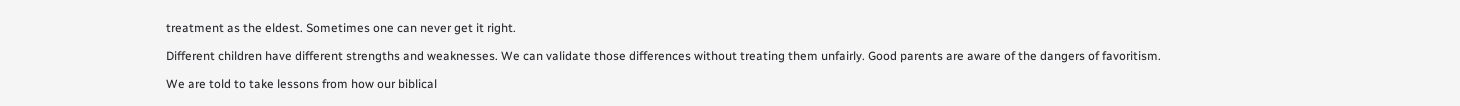treatment as the eldest. Sometimes one can never get it right.

Different children have different strengths and weaknesses. We can validate those differences without treating them unfairly. Good parents are aware of the dangers of favoritism.

We are told to take lessons from how our biblical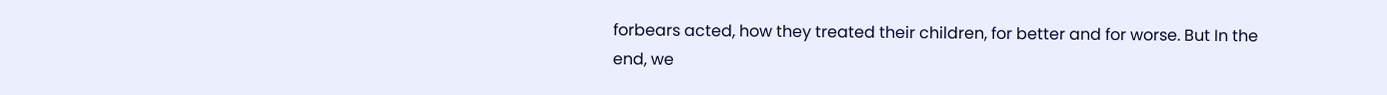forbears acted, how they treated their children, for better and for worse. But In the end, we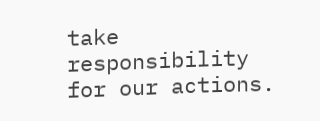take responsibility for our actions.